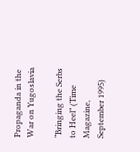Propaganda in the War on Yugoslavia

“Bringing the Serbs to Heel” (Time Magazine, September 1995)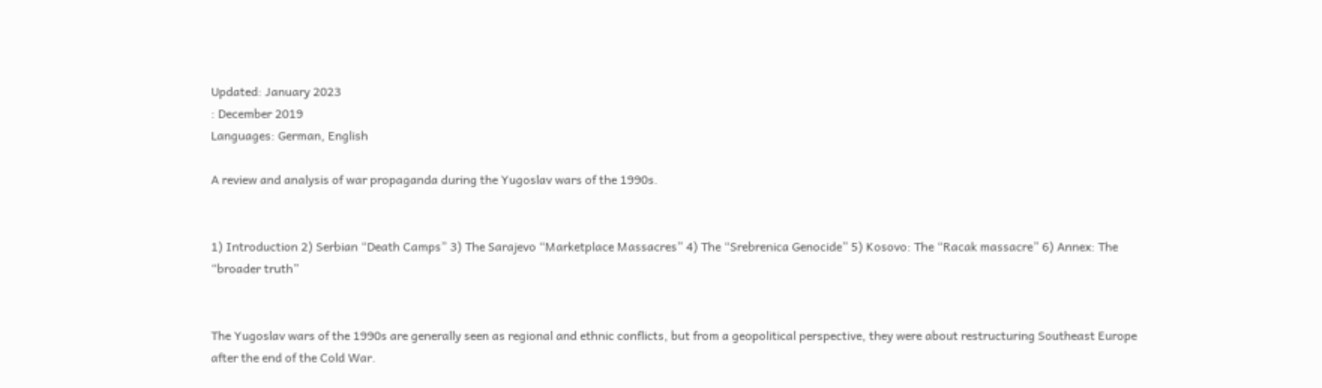Updated: January 2023
: December 2019
Languages: German, English

A review and analysis of war propaganda during the Yugoslav wars of the 1990s.


1) Introduction 2) Serbian “Death Camps” 3) The Sarajevo “Marketplace Massacres” 4) The “Srebrenica Genocide” 5) Kosovo: The “Racak massacre” 6) Annex: The “broader truth”


The Yugoslav wars of the 1990s are generally seen as regional and ethnic conflicts, but from a geopolitical perspective, they were about restructuring Southeast Europe after the end of the Cold War.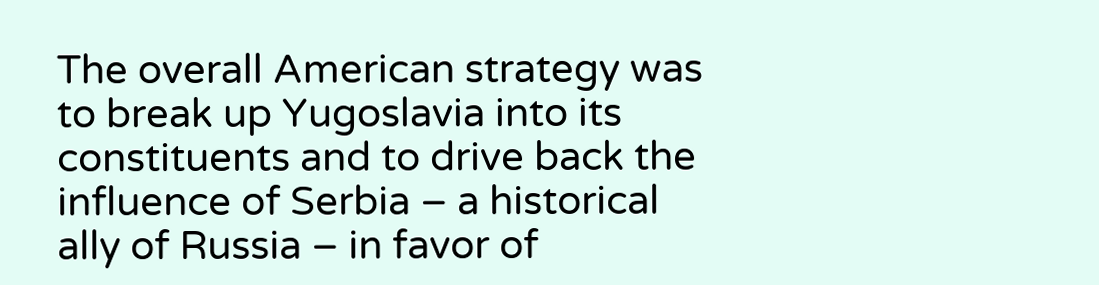The overall American strategy was to break up Yugoslavia into its constituents and to drive back the influence of Serbia – a historical ally of Russia – in favor of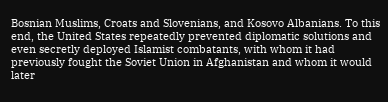Bosnian Muslims, Croats and Slovenians, and Kosovo Albanians. To this end, the United States repeatedly prevented diplomatic solutions and even secretly deployed Islamist combatants, with whom it had previously fought the Soviet Union in Afghanistan and whom it would later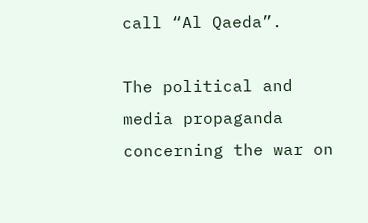call “Al Qaeda”.

The political and media propaganda concerning the war on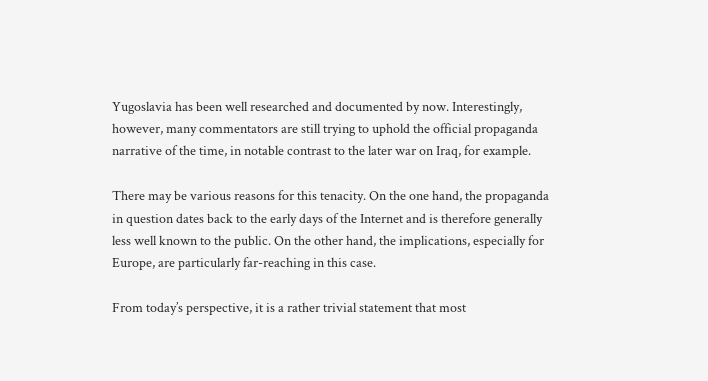Yugoslavia has been well researched and documented by now. Interestingly, however, many commentators are still trying to uphold the official propaganda narrative of the time, in notable contrast to the later war on Iraq, for example.

There may be various reasons for this tenacity. On the one hand, the propaganda in question dates back to the early days of the Internet and is therefore generally less well known to the public. On the other hand, the implications, especially for Europe, are particularly far-reaching in this case.

From today’s perspective, it is a rather trivial statement that most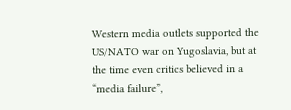Western media outlets supported the US/NATO war on Yugoslavia, but at the time even critics believed in a “media failure”,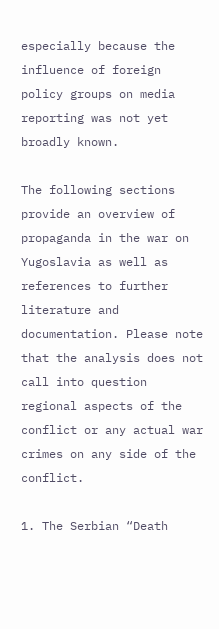especially because the influence of foreign policy groups on media reporting was not yet broadly known.

The following sections provide an overview of propaganda in the war on Yugoslavia as well as references to further literature and documentation. Please note that the analysis does not call into question regional aspects of the conflict or any actual war crimes on any side of the conflict.

1. The Serbian “Death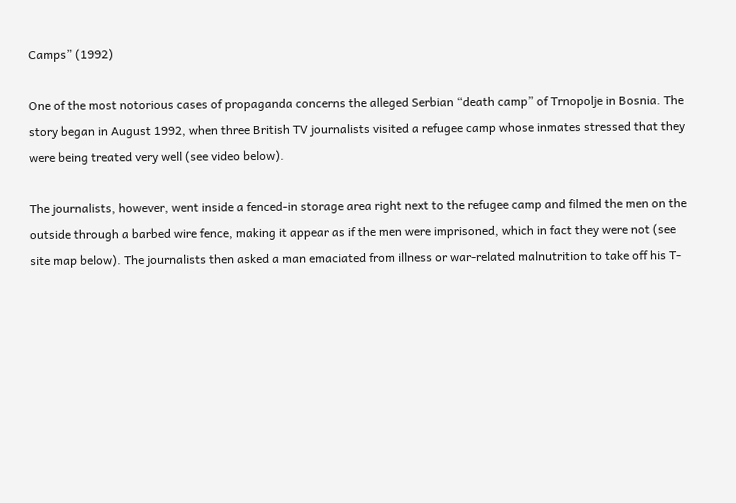Camps” (1992)

One of the most notorious cases of propaganda concerns the alleged Serbian “death camp” of Trnopolje in Bosnia. The story began in August 1992, when three British TV journalists visited a refugee camp whose inmates stressed that they were being treated very well (see video below).

The journalists, however, went inside a fenced-in storage area right next to the refugee camp and filmed the men on the outside through a barbed wire fence, making it appear as if the men were imprisoned, which in fact they were not (see site map below). The journalists then asked a man emaciated from illness or war-related malnutrition to take off his T-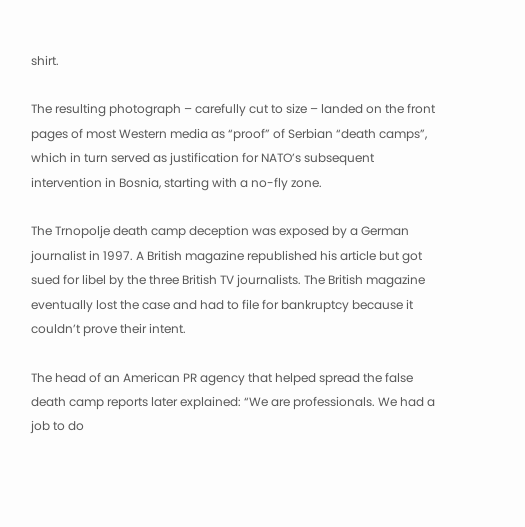shirt.

The resulting photograph – carefully cut to size – landed on the front pages of most Western media as “proof” of Serbian “death camps”, which in turn served as justification for NATO’s subsequent intervention in Bosnia, starting with a no-fly zone.

The Trnopolje death camp deception was exposed by a German journalist in 1997. A British magazine republished his article but got sued for libel by the three British TV journalists. The British magazine eventually lost the case and had to file for bankruptcy because it couldn’t prove their intent.

The head of an American PR agency that helped spread the false death camp reports later explained: “We are professionals. We had a job to do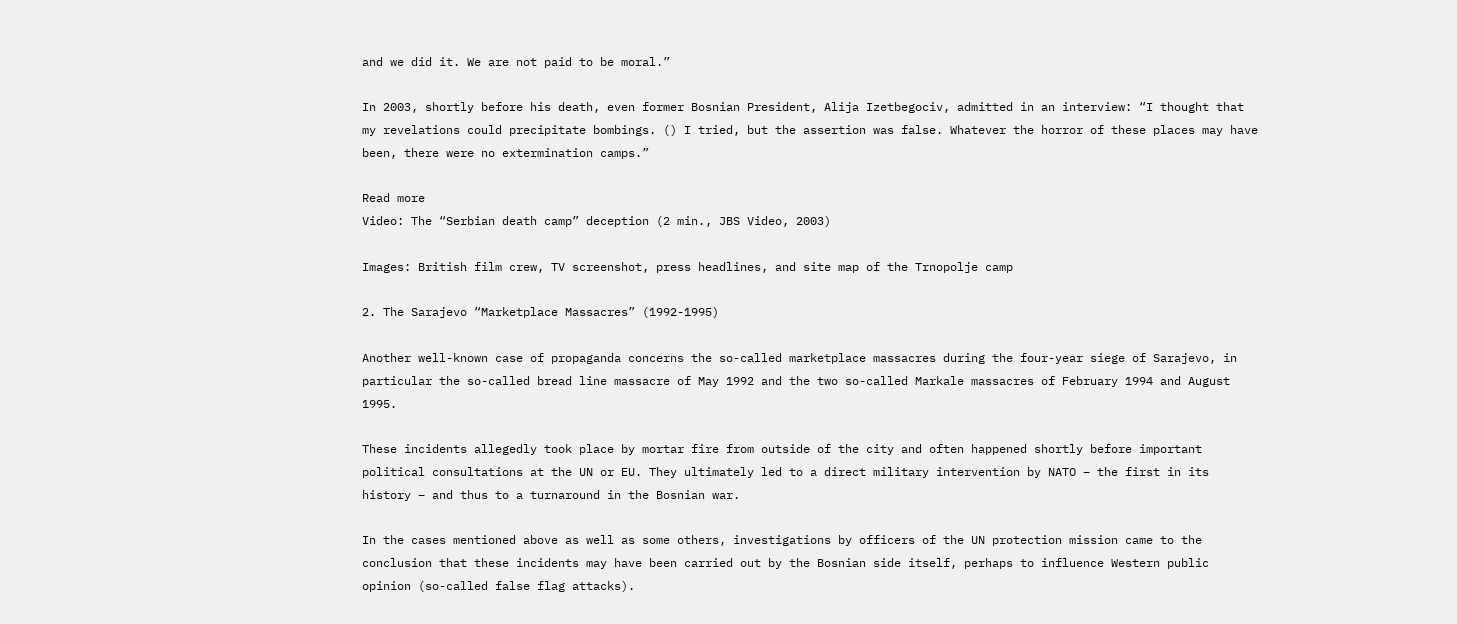and we did it. We are not paid to be moral.”

In 2003, shortly before his death, even former Bosnian President, Alija Izetbegociv, admitted in an interview: “I thought that my revelations could precipitate bombings. () I tried, but the assertion was false. Whatever the horror of these places may have been, there were no extermination camps.”

Read more
Video: The “Serbian death camp” deception (2 min., JBS Video, 2003)

Images: British film crew, TV screenshot, press headlines, and site map of the Trnopolje camp

2. The Sarajevo “Marketplace Massacres” (1992-1995)

Another well-known case of propaganda concerns the so-called marketplace massacres during the four-year siege of Sarajevo, in particular the so-called bread line massacre of May 1992 and the two so-called Markale massacres of February 1994 and August 1995.

These incidents allegedly took place by mortar fire from outside of the city and often happened shortly before important political consultations at the UN or EU. They ultimately led to a direct military intervention by NATO – the first in its history – and thus to a turnaround in the Bosnian war.

In the cases mentioned above as well as some others, investigations by officers of the UN protection mission came to the conclusion that these incidents may have been carried out by the Bosnian side itself, perhaps to influence Western public opinion (so-called false flag attacks).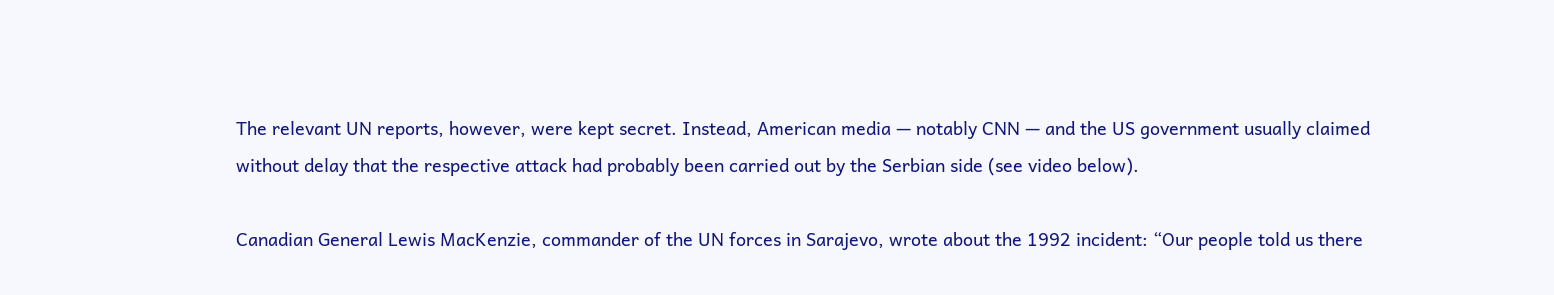The relevant UN reports, however, were kept secret. Instead, American media — notably CNN — and the US government usually claimed without delay that the respective attack had probably been carried out by the Serbian side (see video below).

Canadian General Lewis MacKenzie, commander of the UN forces in Sarajevo, wrote about the 1992 incident: “Our people told us there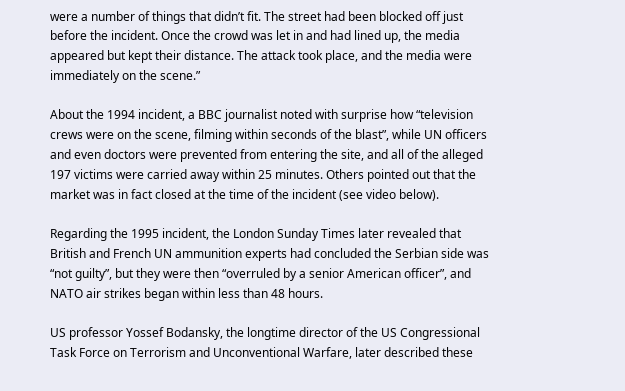were a number of things that didn’t fit. The street had been blocked off just before the incident. Once the crowd was let in and had lined up, the media appeared but kept their distance. The attack took place, and the media were immediately on the scene.”

About the 1994 incident, a BBC journalist noted with surprise how “television crews were on the scene, filming within seconds of the blast”, while UN officers and even doctors were prevented from entering the site, and all of the alleged 197 victims were carried away within 25 minutes. Others pointed out that the market was in fact closed at the time of the incident (see video below).

Regarding the 1995 incident, the London Sunday Times later revealed that British and French UN ammunition experts had concluded the Serbian side was “not guilty”, but they were then “overruled by a senior American officer”, and NATO air strikes began within less than 48 hours.

US professor Yossef Bodansky, the longtime director of the US Congressional Task Force on Terrorism and Unconventional Warfare, later described these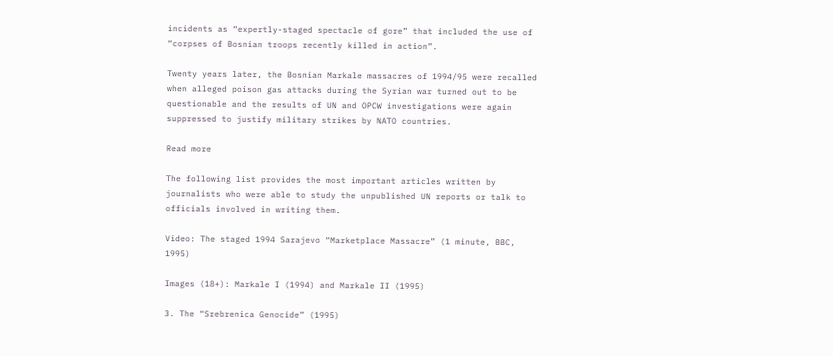incidents as “expertly-staged spectacle of gore” that included the use of “corpses of Bosnian troops recently killed in action”.

Twenty years later, the Bosnian Markale massacres of 1994/95 were recalled when alleged poison gas attacks during the Syrian war turned out to be questionable and the results of UN and OPCW investigations were again suppressed to justify military strikes by NATO countries.

Read more

The following list provides the most important articles written by journalists who were able to study the unpublished UN reports or talk to officials involved in writing them.

Video: The staged 1994 Sarajevo “Marketplace Massacre” (1 minute, BBC, 1995)

Images (18+): Markale I (1994) and Markale II (1995)

3. The “Srebrenica Genocide” (1995)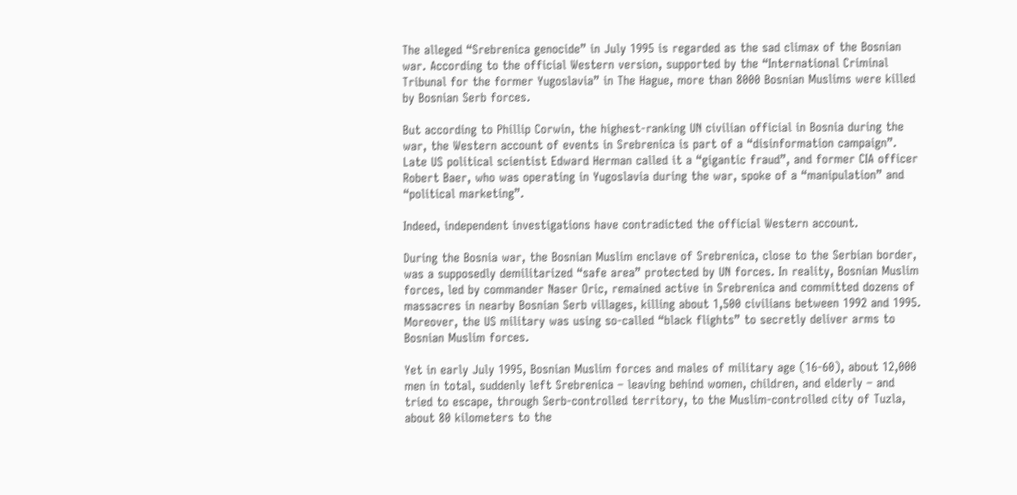The alleged “Srebrenica genocide” in July 1995 is regarded as the sad climax of the Bosnian war. According to the official Western version, supported by the “International Criminal Tribunal for the former Yugoslavia” in The Hague, more than 8000 Bosnian Muslims were killed by Bosnian Serb forces.

But according to Phillip Corwin, the highest-ranking UN civilian official in Bosnia during the war, the Western account of events in Srebrenica is part of a “disinformation campaign”. Late US political scientist Edward Herman called it a “gigantic fraud”, and former CIA officer Robert Baer, who was operating in Yugoslavia during the war, spoke of a “manipulation” and “political marketing”.

Indeed, independent investigations have contradicted the official Western account.

During the Bosnia war, the Bosnian Muslim enclave of Srebrenica, close to the Serbian border, was a supposedly demilitarized “safe area” protected by UN forces. In reality, Bosnian Muslim forces, led by commander Naser Oric, remained active in Srebrenica and committed dozens of massacres in nearby Bosnian Serb villages, killing about 1,500 civilians between 1992 and 1995. Moreover, the US military was using so-called “black flights” to secretly deliver arms to Bosnian Muslim forces.

Yet in early July 1995, Bosnian Muslim forces and males of military age (16-60), about 12,000 men in total, suddenly left Srebrenica – leaving behind women, children, and elderly – and tried to escape, through Serb-controlled territory, to the Muslim-controlled city of Tuzla, about 80 kilometers to the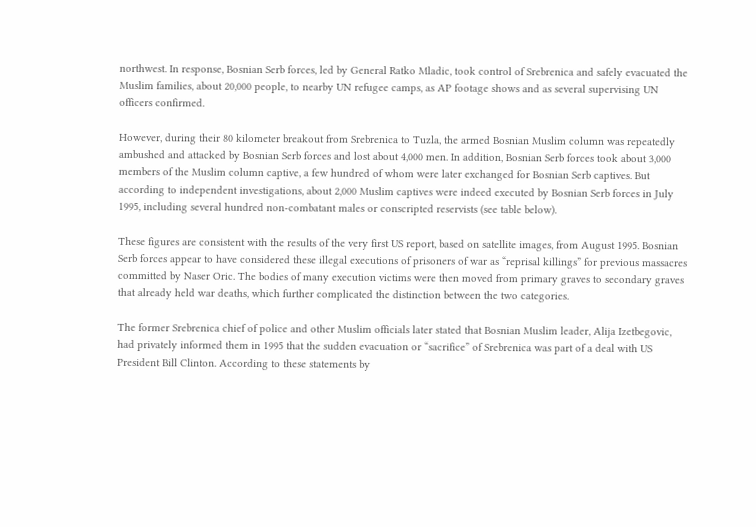northwest. In response, Bosnian Serb forces, led by General Ratko Mladic, took control of Srebrenica and safely evacuated the Muslim families, about 20,000 people, to nearby UN refugee camps, as AP footage shows and as several supervising UN officers confirmed.

However, during their 80 kilometer breakout from Srebrenica to Tuzla, the armed Bosnian Muslim column was repeatedly ambushed and attacked by Bosnian Serb forces and lost about 4,000 men. In addition, Bosnian Serb forces took about 3,000 members of the Muslim column captive, a few hundred of whom were later exchanged for Bosnian Serb captives. But according to independent investigations, about 2,000 Muslim captives were indeed executed by Bosnian Serb forces in July 1995, including several hundred non-combatant males or conscripted reservists (see table below).

These figures are consistent with the results of the very first US report, based on satellite images, from August 1995. Bosnian Serb forces appear to have considered these illegal executions of prisoners of war as “reprisal killings” for previous massacres committed by Naser Oric. The bodies of many execution victims were then moved from primary graves to secondary graves that already held war deaths, which further complicated the distinction between the two categories.

The former Srebrenica chief of police and other Muslim officials later stated that Bosnian Muslim leader, Alija Izetbegovic, had privately informed them in 1995 that the sudden evacuation or “sacrifice” of Srebrenica was part of a deal with US President Bill Clinton. According to these statements by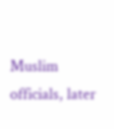Muslim officials, later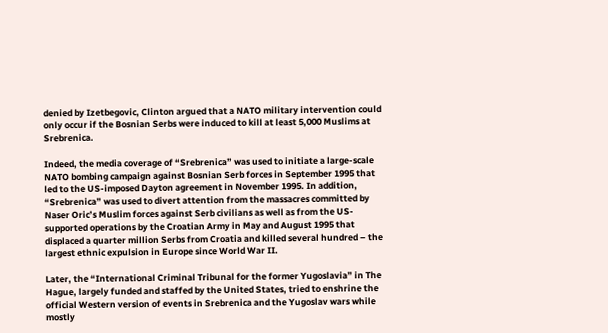denied by Izetbegovic, Clinton argued that a NATO military intervention could only occur if the Bosnian Serbs were induced to kill at least 5,000 Muslims at Srebrenica.

Indeed, the media coverage of “Srebrenica” was used to initiate a large-scale NATO bombing campaign against Bosnian Serb forces in September 1995 that led to the US-imposed Dayton agreement in November 1995. In addition, “Srebrenica” was used to divert attention from the massacres committed by Naser Oric’s Muslim forces against Serb civilians as well as from the US-supported operations by the Croatian Army in May and August 1995 that displaced a quarter million Serbs from Croatia and killed several hundred – the largest ethnic expulsion in Europe since World War II.

Later, the “International Criminal Tribunal for the former Yugoslavia” in The Hague, largely funded and staffed by the United States, tried to enshrine the official Western version of events in Srebrenica and the Yugoslav wars while mostly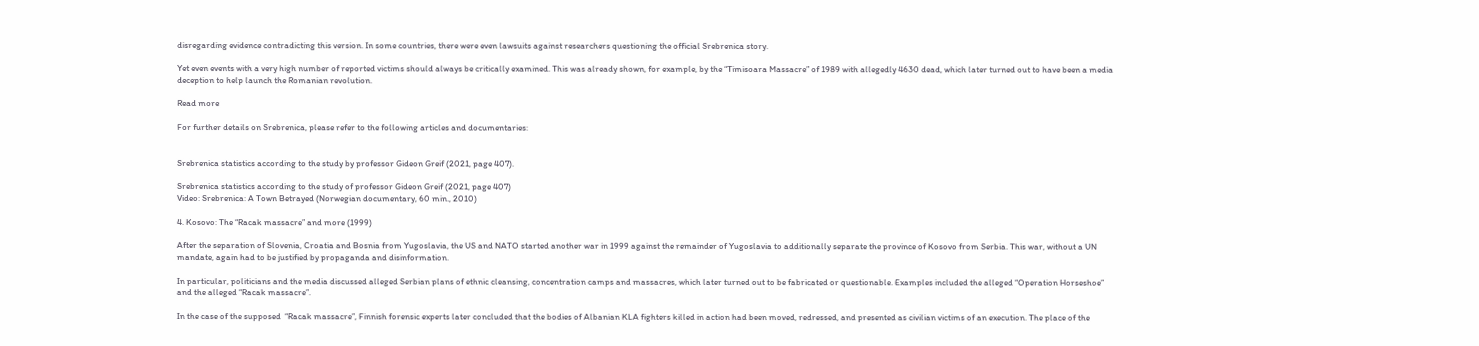disregarding evidence contradicting this version. In some countries, there were even lawsuits against researchers questioning the official Srebrenica story.

Yet even events with a very high number of reported victims should always be critically examined. This was already shown, for example, by the “Timisoara Massacre” of 1989 with allegedly 4630 dead, which later turned out to have been a media deception to help launch the Romanian revolution.

Read more

For further details on Srebrenica, please refer to the following articles and documentaries:


Srebrenica statistics according to the study by professor Gideon Greif (2021, page 407).

Srebrenica statistics according to the study of professor Gideon Greif (2021, page 407)
Video: Srebrenica: A Town Betrayed (Norwegian documentary, 60 min., 2010)

4. Kosovo: The “Racak massacre” and more (1999)

After the separation of Slovenia, Croatia and Bosnia from Yugoslavia, the US and NATO started another war in 1999 against the remainder of Yugoslavia to additionally separate the province of Kosovo from Serbia. This war, without a UN mandate, again had to be justified by propaganda and disinformation.

In particular, politicians and the media discussed alleged Serbian plans of ethnic cleansing, concentration camps and massacres, which later turned out to be fabricated or questionable. Examples included the alleged “Operation Horseshoe” and the alleged “Racak massacre”.

In the case of the supposed  “Racak massacre”, Finnish forensic experts later concluded that the bodies of Albanian KLA fighters killed in action had been moved, redressed, and presented as civilian victims of an execution. The place of the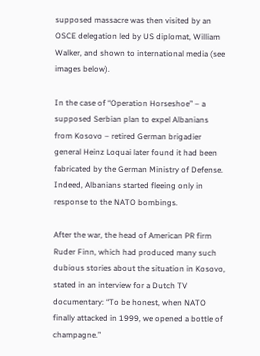supposed massacre was then visited by an OSCE delegation led by US diplomat, William Walker, and shown to international media (see images below).

In the case of “Operation Horseshoe” – a supposed Serbian plan to expel Albanians from Kosovo – retired German brigadier general Heinz Loquai later found it had been fabricated by the German Ministry of Defense. Indeed, Albanians started fleeing only in response to the NATO bombings.

After the war, the head of American PR firm Ruder Finn, which had produced many such dubious stories about the situation in Kosovo, stated in an interview for a Dutch TV documentary: “To be honest, when NATO finally attacked in 1999, we opened a bottle of champagne.”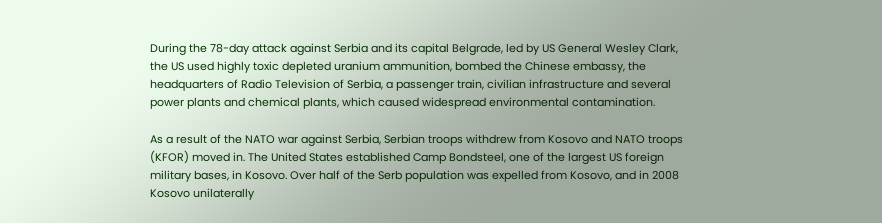During the 78-day attack against Serbia and its capital Belgrade, led by US General Wesley Clark, the US used highly toxic depleted uranium ammunition, bombed the Chinese embassy, the headquarters of Radio Television of Serbia, a passenger train, civilian infrastructure and several power plants and chemical plants, which caused widespread environmental contamination.

As a result of the NATO war against Serbia, Serbian troops withdrew from Kosovo and NATO troops (KFOR) moved in. The United States established Camp Bondsteel, one of the largest US foreign military bases, in Kosovo. Over half of the Serb population was expelled from Kosovo, and in 2008 Kosovo unilaterally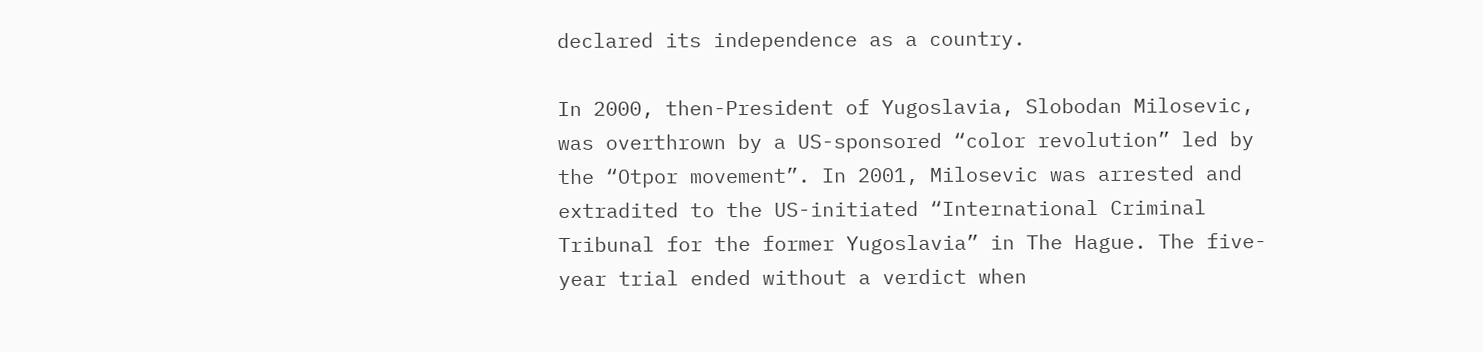declared its independence as a country.

In 2000, then-President of Yugoslavia, Slobodan Milosevic, was overthrown by a US-sponsored “color revolution” led by the “Otpor movement”. In 2001, Milosevic was arrested and extradited to the US-initiated “International Criminal Tribunal for the former Yugoslavia” in The Hague. The five-year trial ended without a verdict when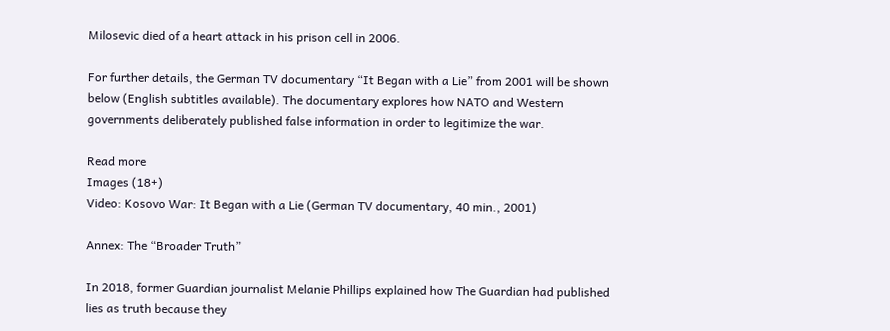Milosevic died of a heart attack in his prison cell in 2006.

For further details, the German TV documentary “It Began with a Lie” from 2001 will be shown below (English subtitles available). The documentary explores how NATO and Western governments deliberately published false information in order to legitimize the war.

Read more
Images (18+)
Video: Kosovo War: It Began with a Lie (German TV documentary, 40 min., 2001)

Annex: The “Broader Truth”

In 2018, former Guardian journalist Melanie Phillips explained how The Guardian had published lies as truth because they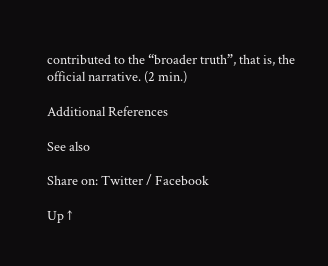contributed to the “broader truth”, that is, the official narrative. (2 min.)

Additional References

See also

Share on: Twitter / Facebook

Up ↑